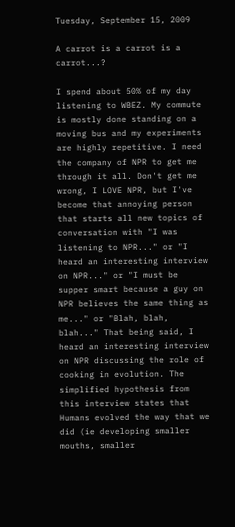Tuesday, September 15, 2009

A carrot is a carrot is a carrot...?

I spend about 50% of my day listening to WBEZ. My commute is mostly done standing on a moving bus and my experiments are highly repetitive. I need the company of NPR to get me through it all. Don't get me wrong, I LOVE NPR, but I've become that annoying person that starts all new topics of conversation with "I was listening to NPR..." or "I heard an interesting interview on NPR..." or "I must be supper smart because a guy on NPR believes the same thing as me..." or "Blah, blah, blah..." That being said, I heard an interesting interview on NPR discussing the role of cooking in evolution. The simplified hypothesis from this interview states that Humans evolved the way that we did (ie developing smaller mouths, smaller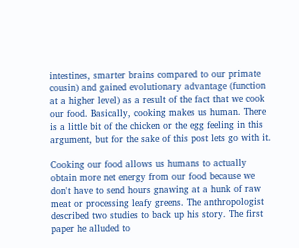intestines, smarter brains compared to our primate cousin) and gained evolutionary advantage (function at a higher level) as a result of the fact that we cook our food. Basically, cooking makes us human. There is a little bit of the chicken or the egg feeling in this argument, but for the sake of this post lets go with it.

Cooking our food allows us humans to actually obtain more net energy from our food because we don't have to send hours gnawing at a hunk of raw meat or processing leafy greens. The anthropologist described two studies to back up his story. The first paper he alluded to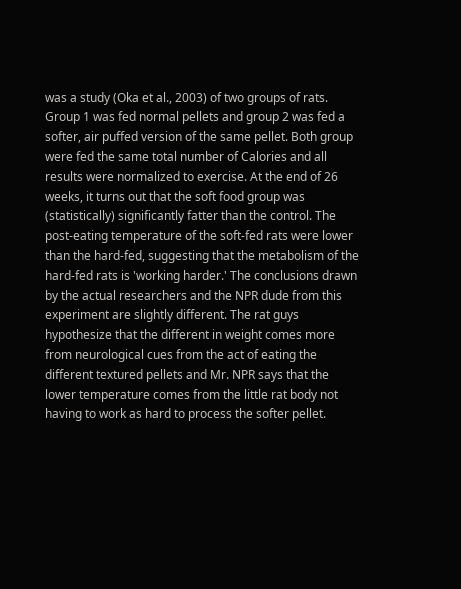was a study (Oka et al., 2003) of two groups of rats. Group 1 was fed normal pellets and group 2 was fed a softer, air puffed version of the same pellet. Both group were fed the same total number of Calories and all results were normalized to exercise. At the end of 26 weeks, it turns out that the soft food group was (statistically) significantly fatter than the control. The post-eating temperature of the soft-fed rats were lower than the hard-fed, suggesting that the metabolism of the hard-fed rats is 'working harder.' The conclusions drawn by the actual researchers and the NPR dude from this experiment are slightly different. The rat guys hypothesize that the different in weight comes more from neurological cues from the act of eating the different textured pellets and Mr. NPR says that the lower temperature comes from the little rat body not having to work as hard to process the softer pellet.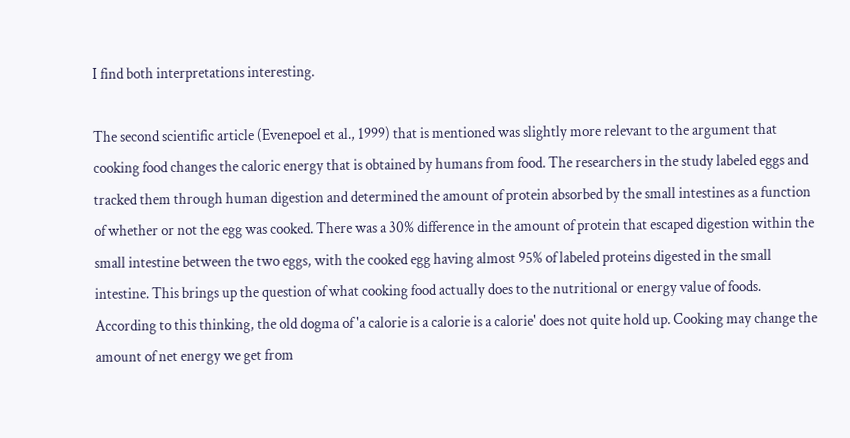I find both interpretations interesting.

The second scientific article (Evenepoel et al., 1999) that is mentioned was slightly more relevant to the argument that cooking food changes the caloric energy that is obtained by humans from food. The researchers in the study labeled eggs and tracked them through human digestion and determined the amount of protein absorbed by the small intestines as a function of whether or not the egg was cooked. There was a 30% difference in the amount of protein that escaped digestion within the small intestine between the two eggs, with the cooked egg having almost 95% of labeled proteins digested in the small intestine. This brings up the question of what cooking food actually does to the nutritional or energy value of foods. According to this thinking, the old dogma of 'a calorie is a calorie is a calorie' does not quite hold up. Cooking may change the amount of net energy we get from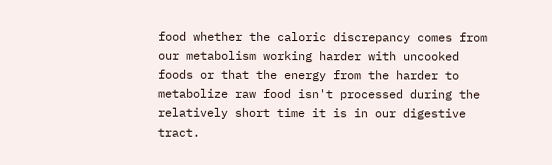food whether the caloric discrepancy comes from our metabolism working harder with uncooked foods or that the energy from the harder to metabolize raw food isn't processed during the relatively short time it is in our digestive tract.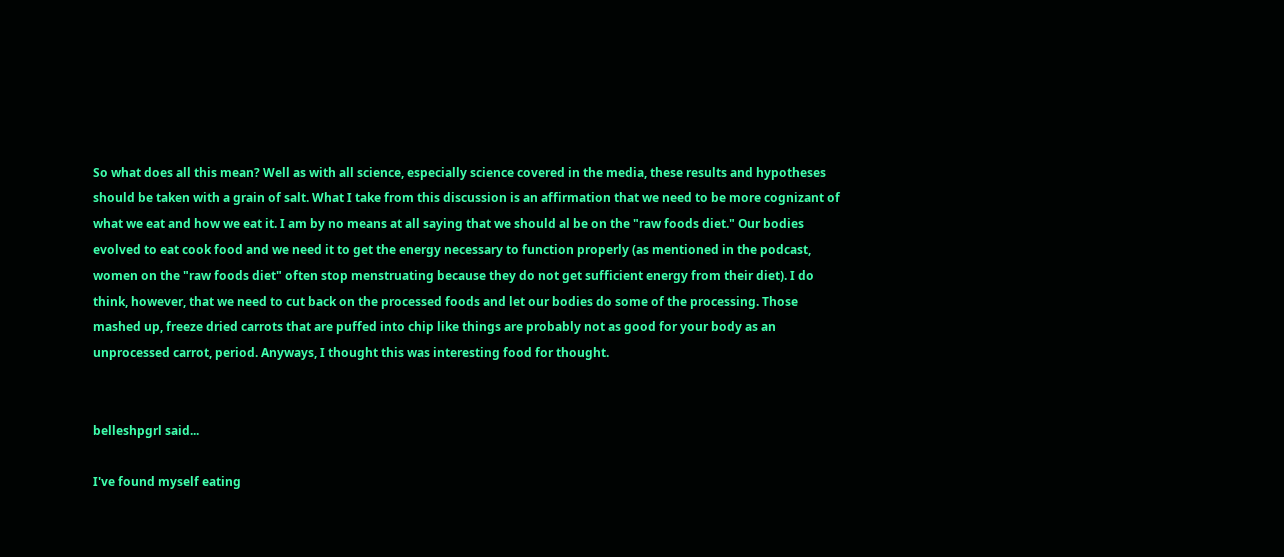So what does all this mean? Well as with all science, especially science covered in the media, these results and hypotheses should be taken with a grain of salt. What I take from this discussion is an affirmation that we need to be more cognizant of what we eat and how we eat it. I am by no means at all saying that we should al be on the "raw foods diet." Our bodies evolved to eat cook food and we need it to get the energy necessary to function properly (as mentioned in the podcast, women on the "raw foods diet" often stop menstruating because they do not get sufficient energy from their diet). I do think, however, that we need to cut back on the processed foods and let our bodies do some of the processing. Those mashed up, freeze dried carrots that are puffed into chip like things are probably not as good for your body as an unprocessed carrot, period. Anyways, I thought this was interesting food for thought.


belleshpgrl said...

I've found myself eating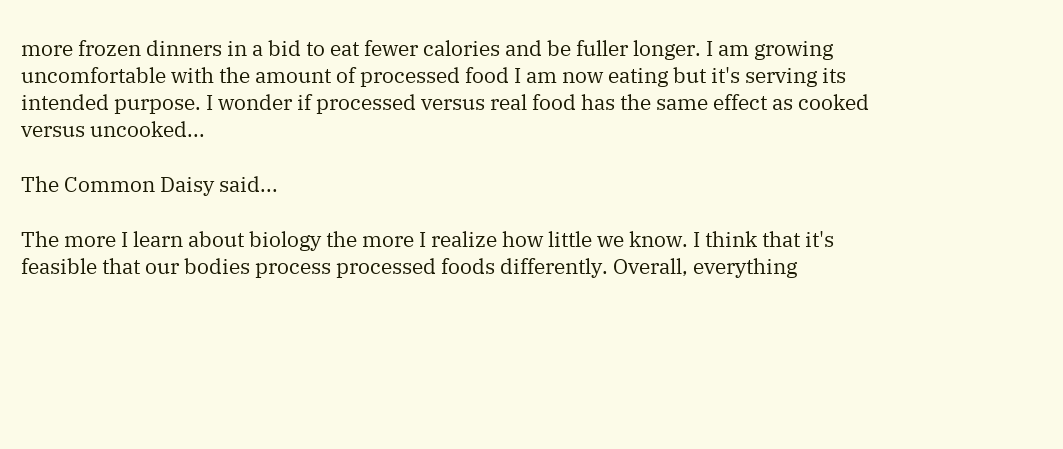more frozen dinners in a bid to eat fewer calories and be fuller longer. I am growing uncomfortable with the amount of processed food I am now eating but it's serving its intended purpose. I wonder if processed versus real food has the same effect as cooked versus uncooked...

The Common Daisy said...

The more I learn about biology the more I realize how little we know. I think that it's feasible that our bodies process processed foods differently. Overall, everything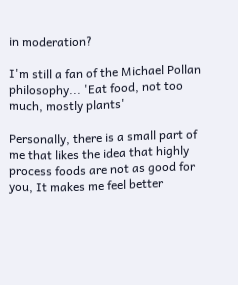in moderation?

I'm still a fan of the Michael Pollan philosophy... 'Eat food, not too much, mostly plants'

Personally, there is a small part of me that likes the idea that highly process foods are not as good for you, It makes me feel better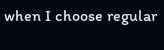when I choose regular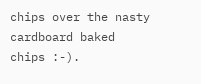chips over the nasty cardboard baked chips :-).